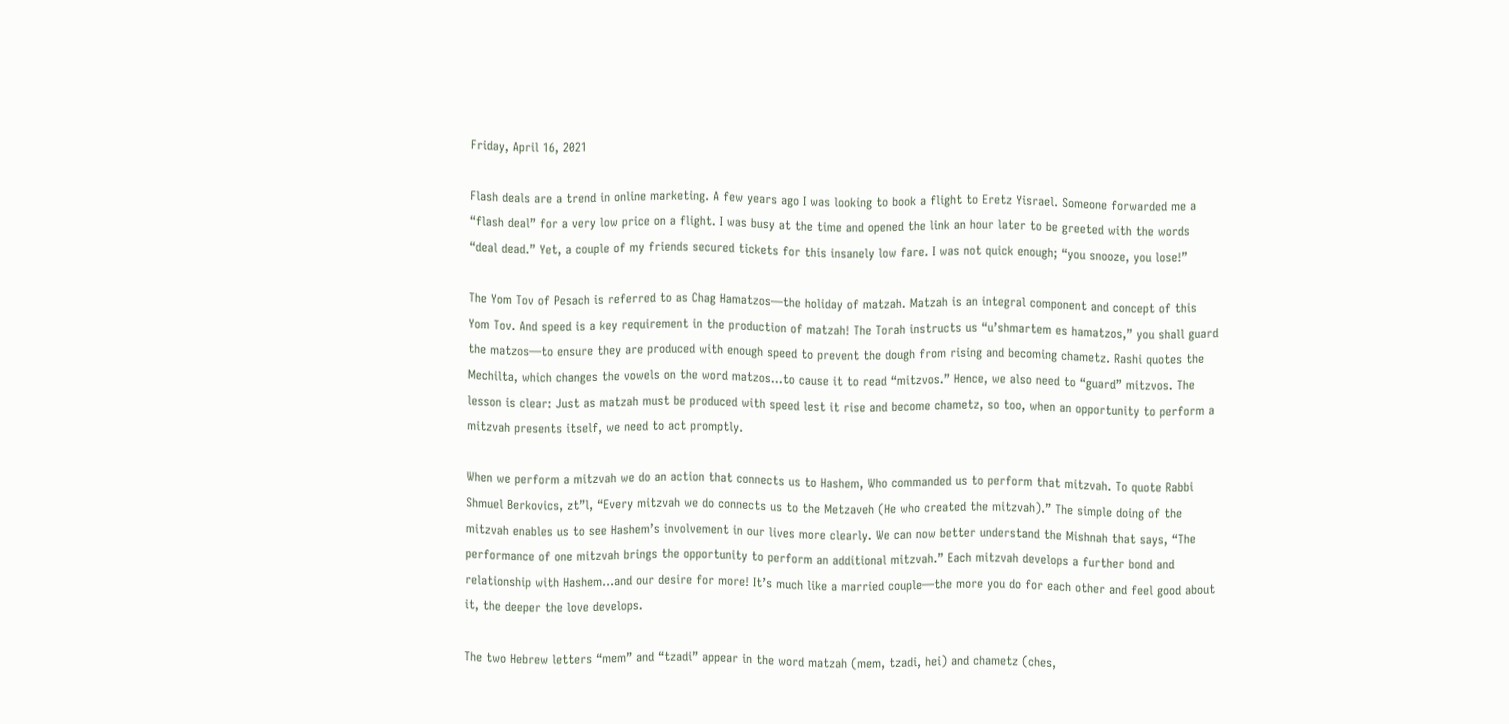Friday, April 16, 2021

Flash deals are a trend in online marketing. A few years ago I was looking to book a flight to Eretz Yisrael. Someone forwarded me a “flash deal” for a very low price on a flight. I was busy at the time and opened the link an hour later to be greeted with the words “deal dead.” Yet, a couple of my friends secured tickets for this insanely low fare. I was not quick enough; “you snooze, you lose!”

The Yom Tov of Pesach is referred to as Chag Hamatzos—the holiday of matzah. Matzah is an integral component and concept of this Yom Tov. And speed is a key requirement in the production of matzah! The Torah instructs us “u’shmartem es hamatzos,” you shall guard the matzos—to ensure they are produced with enough speed to prevent the dough from rising and becoming chametz. Rashi quotes the Mechilta, which changes the vowels on the word matzos…to cause it to read “mitzvos.” Hence, we also need to “guard” mitzvos. The lesson is clear: Just as matzah must be produced with speed lest it rise and become chametz, so too, when an opportunity to perform a mitzvah presents itself, we need to act promptly.

When we perform a mitzvah we do an action that connects us to Hashem, Who commanded us to perform that mitzvah. To quote Rabbi Shmuel Berkovics, zt”l, “Every mitzvah we do connects us to the Metzaveh (He who created the mitzvah).” The simple doing of the mitzvah enables us to see Hashem’s involvement in our lives more clearly. We can now better understand the Mishnah that says, “The performance of one mitzvah brings the opportunity to perform an additional mitzvah.” Each mitzvah develops a further bond and relationship with Hashem…and our desire for more! It’s much like a married couple—the more you do for each other and feel good about it, the deeper the love develops.

The two Hebrew letters “mem” and “tzadi” appear in the word matzah (mem, tzadi, hei) and chametz (ches,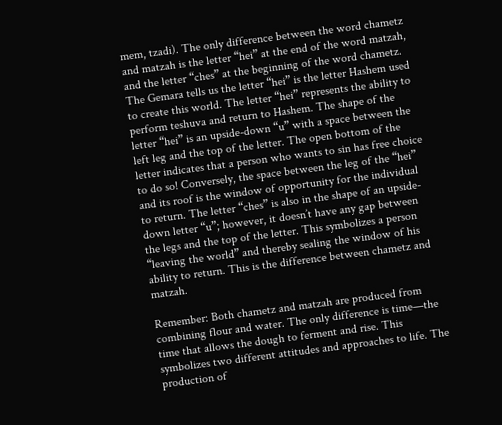mem, tzadi). The only difference between the word chametz and matzah is the letter “hei” at the end of the word matzah, and the letter “ches” at the beginning of the word chametz. The Gemara tells us the letter “hei” is the letter Hashem used to create this world. The letter “hei” represents the ability to perform teshuva and return to Hashem. The shape of the letter “hei” is an upside-down “u” with a space between the left leg and the top of the letter. The open bottom of the letter indicates that a person who wants to sin has free choice to do so! Conversely, the space between the leg of the “hei” and its roof is the window of opportunity for the individual to return. The letter “ches” is also in the shape of an upside-down letter “u”; however, it doesn’t have any gap between the legs and the top of the letter. This symbolizes a person “leaving the world” and thereby sealing the window of his ability to return. This is the difference between chametz and matzah.

Remember: Both chametz and matzah are produced from combining flour and water. The only difference is time—the time that allows the dough to ferment and rise. This symbolizes two different attitudes and approaches to life. The production of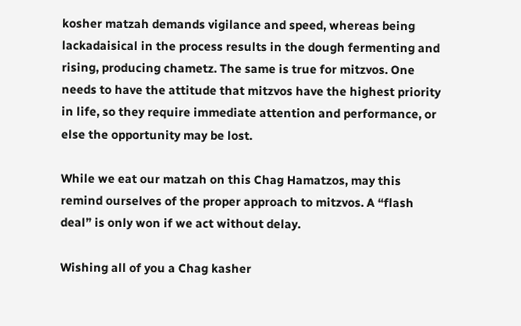kosher matzah demands vigilance and speed, whereas being lackadaisical in the process results in the dough fermenting and rising, producing chametz. The same is true for mitzvos. One needs to have the attitude that mitzvos have the highest priority in life, so they require immediate attention and performance, or else the opportunity may be lost.

While we eat our matzah on this Chag Hamatzos, may this remind ourselves of the proper approach to mitzvos. A “flash deal” is only won if we act without delay.

Wishing all of you a Chag kasher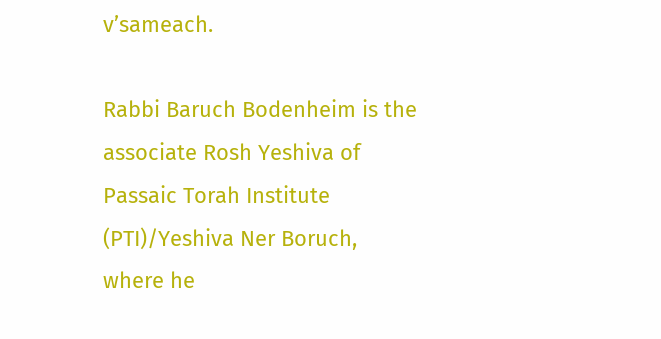v’sameach.

Rabbi Baruch Bodenheim is the associate Rosh Yeshiva of Passaic Torah Institute (PTI)/Yeshiva Ner Boruch, where he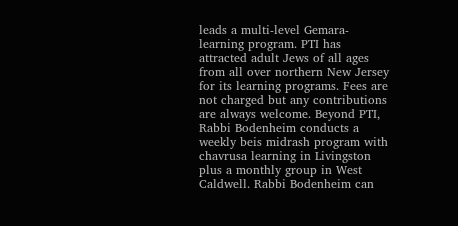leads a multi-level Gemara-learning program. PTI has attracted adult Jews of all ages from all over northern New Jersey for its learning programs. Fees are not charged but any contributions are always welcome. Beyond PTI, Rabbi Bodenheim conducts a weekly beis midrash program with chavrusa learning in Livingston plus a monthly group in West Caldwell. Rabbi Bodenheim can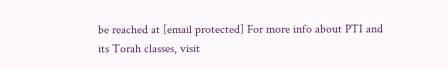be reached at [email protected] For more info about PTI and its Torah classes, visit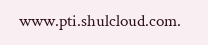www.pti.shulcloud.com.